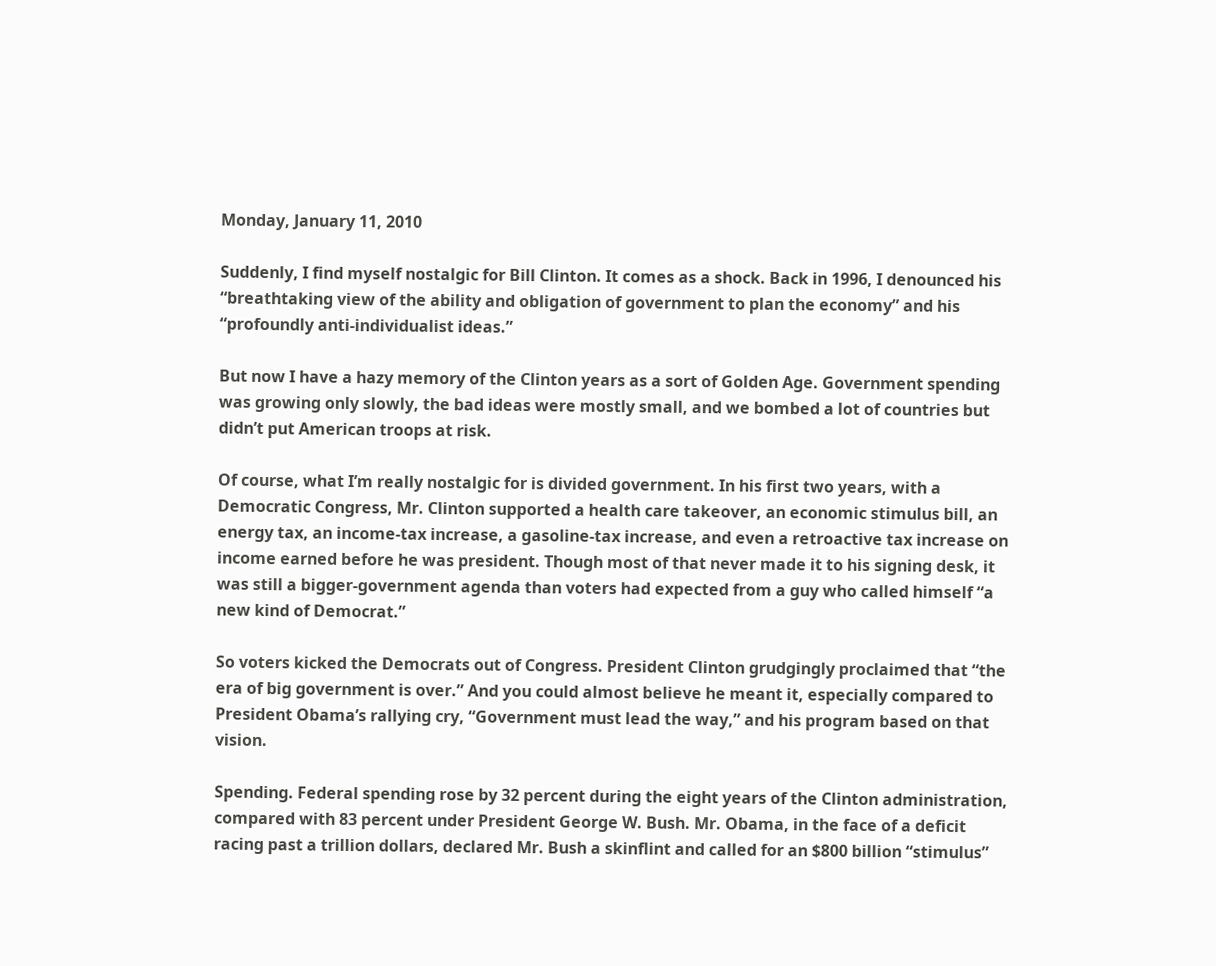Monday, January 11, 2010

Suddenly, I find myself nostalgic for Bill Clinton. It comes as a shock. Back in 1996, I denounced his “breathtaking view of the ability and obligation of government to plan the economy” and his “profoundly anti-individualist ideas.”

But now I have a hazy memory of the Clinton years as a sort of Golden Age. Government spending was growing only slowly, the bad ideas were mostly small, and we bombed a lot of countries but didn’t put American troops at risk.

Of course, what I’m really nostalgic for is divided government. In his first two years, with a Democratic Congress, Mr. Clinton supported a health care takeover, an economic stimulus bill, an energy tax, an income-tax increase, a gasoline-tax increase, and even a retroactive tax increase on income earned before he was president. Though most of that never made it to his signing desk, it was still a bigger-government agenda than voters had expected from a guy who called himself “a new kind of Democrat.”

So voters kicked the Democrats out of Congress. President Clinton grudgingly proclaimed that “the era of big government is over.” And you could almost believe he meant it, especially compared to President Obama’s rallying cry, “Government must lead the way,” and his program based on that vision.

Spending. Federal spending rose by 32 percent during the eight years of the Clinton administration, compared with 83 percent under President George W. Bush. Mr. Obama, in the face of a deficit racing past a trillion dollars, declared Mr. Bush a skinflint and called for an $800 billion “stimulus”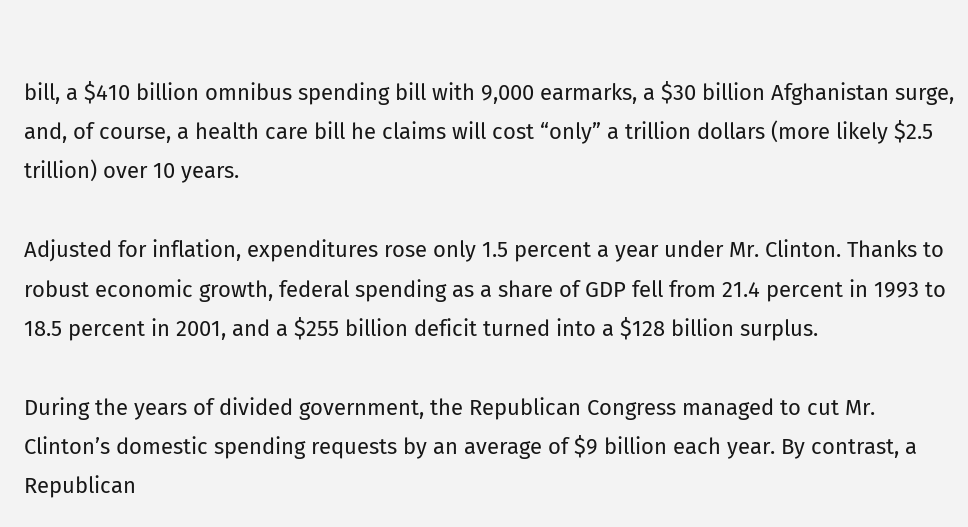bill, a $410 billion omnibus spending bill with 9,000 earmarks, a $30 billion Afghanistan surge, and, of course, a health care bill he claims will cost “only” a trillion dollars (more likely $2.5 trillion) over 10 years.

Adjusted for inflation, expenditures rose only 1.5 percent a year under Mr. Clinton. Thanks to robust economic growth, federal spending as a share of GDP fell from 21.4 percent in 1993 to 18.5 percent in 2001, and a $255 billion deficit turned into a $128 billion surplus.

During the years of divided government, the Republican Congress managed to cut Mr. Clinton’s domestic spending requests by an average of $9 billion each year. By contrast, a Republican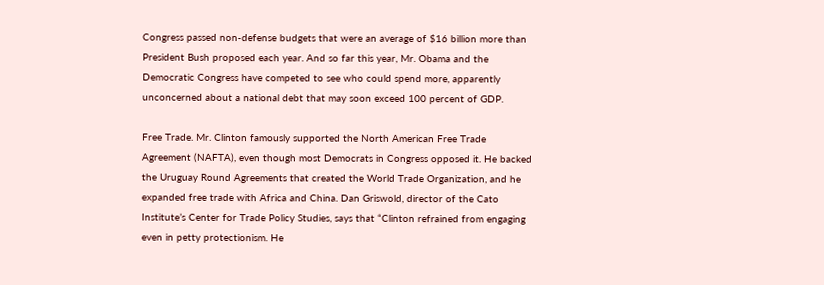Congress passed non-defense budgets that were an average of $16 billion more than President Bush proposed each year. And so far this year, Mr. Obama and the Democratic Congress have competed to see who could spend more, apparently unconcerned about a national debt that may soon exceed 100 percent of GDP.

Free Trade. Mr. Clinton famously supported the North American Free Trade Agreement (NAFTA), even though most Democrats in Congress opposed it. He backed the Uruguay Round Agreements that created the World Trade Organization, and he expanded free trade with Africa and China. Dan Griswold, director of the Cato Institute’s Center for Trade Policy Studies, says that “Clinton refrained from engaging even in petty protectionism. He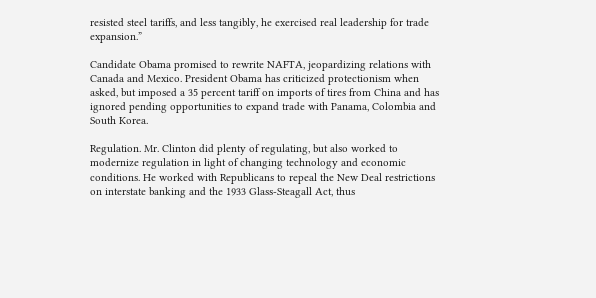resisted steel tariffs, and less tangibly, he exercised real leadership for trade expansion.”

Candidate Obama promised to rewrite NAFTA, jeopardizing relations with Canada and Mexico. President Obama has criticized protectionism when asked, but imposed a 35 percent tariff on imports of tires from China and has ignored pending opportunities to expand trade with Panama, Colombia and South Korea.

Regulation. Mr. Clinton did plenty of regulating, but also worked to modernize regulation in light of changing technology and economic conditions. He worked with Republicans to repeal the New Deal restrictions on interstate banking and the 1933 Glass-Steagall Act, thus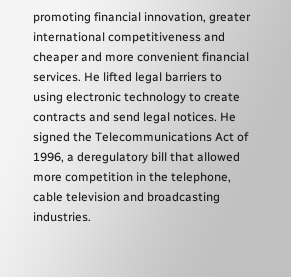promoting financial innovation, greater international competitiveness and cheaper and more convenient financial services. He lifted legal barriers to using electronic technology to create contracts and send legal notices. He signed the Telecommunications Act of 1996, a deregulatory bill that allowed more competition in the telephone, cable television and broadcasting industries.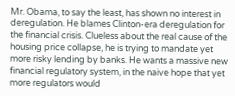Mr. Obama, to say the least, has shown no interest in deregulation. He blames Clinton-era deregulation for the financial crisis. Clueless about the real cause of the housing price collapse, he is trying to mandate yet more risky lending by banks. He wants a massive new financial regulatory system, in the naive hope that yet more regulators would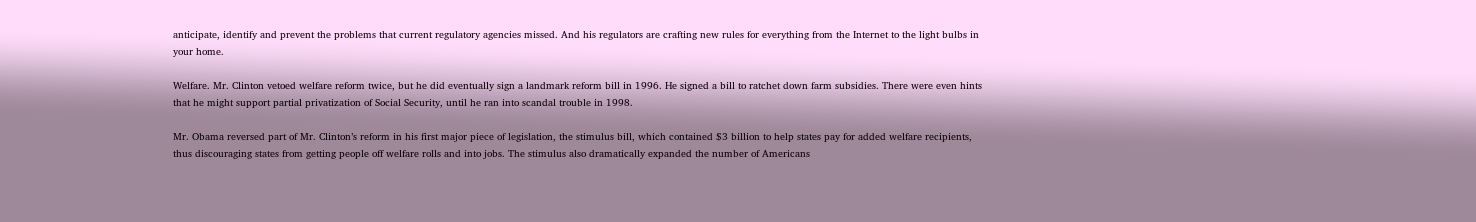anticipate, identify and prevent the problems that current regulatory agencies missed. And his regulators are crafting new rules for everything from the Internet to the light bulbs in your home.

Welfare. Mr. Clinton vetoed welfare reform twice, but he did eventually sign a landmark reform bill in 1996. He signed a bill to ratchet down farm subsidies. There were even hints that he might support partial privatization of Social Security, until he ran into scandal trouble in 1998.

Mr. Obama reversed part of Mr. Clinton’s reform in his first major piece of legislation, the stimulus bill, which contained $3 billion to help states pay for added welfare recipients, thus discouraging states from getting people off welfare rolls and into jobs. The stimulus also dramatically expanded the number of Americans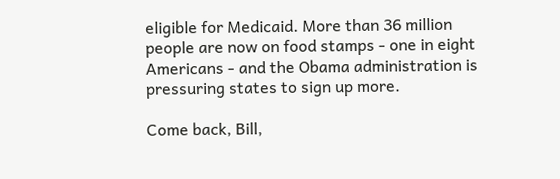eligible for Medicaid. More than 36 million people are now on food stamps - one in eight Americans - and the Obama administration is pressuring states to sign up more.

Come back, Bill,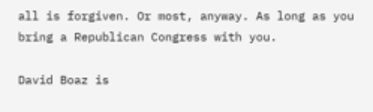all is forgiven. Or most, anyway. As long as you bring a Republican Congress with you.

David Boaz is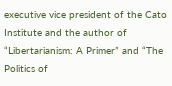executive vice president of the Cato Institute and the author of “Libertarianism: A Primer” and “The Politics of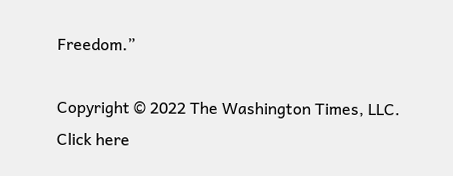Freedom.”

Copyright © 2022 The Washington Times, LLC. Click here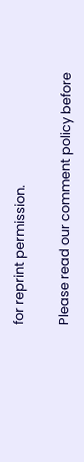for reprint permission.

Please read our comment policy before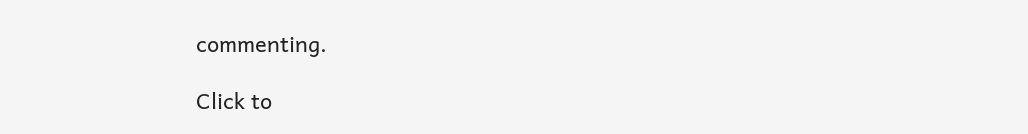commenting.

Click to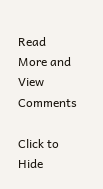Read More and View Comments

Click to Hide